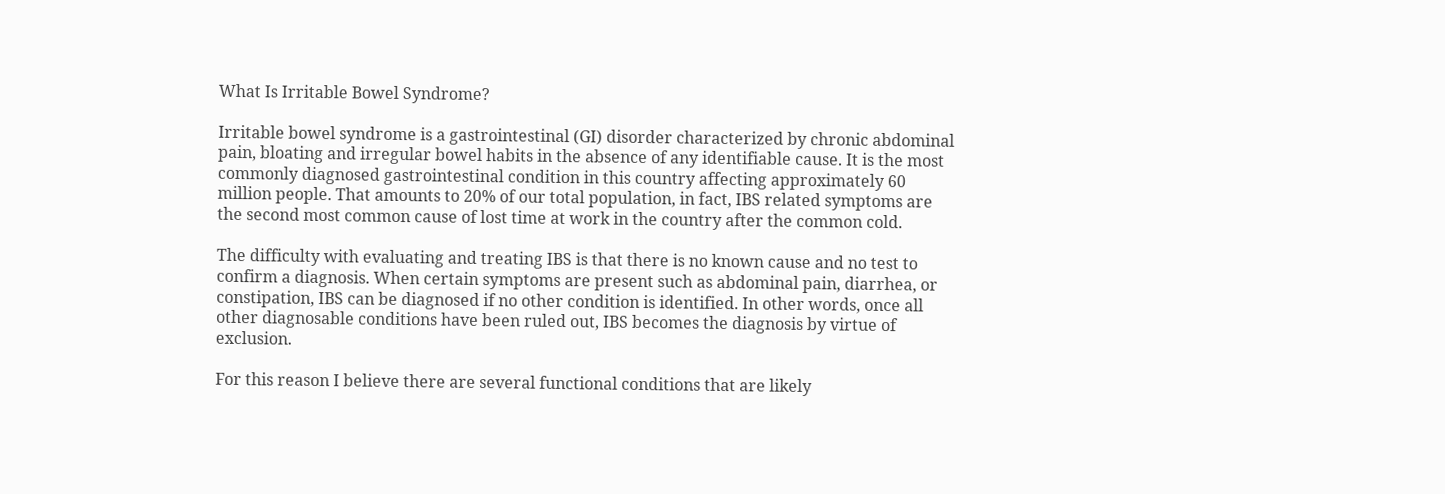What Is Irritable Bowel Syndrome?

Irritable bowel syndrome is a gastrointestinal (GI) disorder characterized by chronic abdominal pain, bloating and irregular bowel habits in the absence of any identifiable cause. It is the most commonly diagnosed gastrointestinal condition in this country affecting approximately 60 million people. That amounts to 20% of our total population, in fact, IBS related symptoms are the second most common cause of lost time at work in the country after the common cold.

The difficulty with evaluating and treating IBS is that there is no known cause and no test to confirm a diagnosis. When certain symptoms are present such as abdominal pain, diarrhea, or constipation, IBS can be diagnosed if no other condition is identified. In other words, once all other diagnosable conditions have been ruled out, IBS becomes the diagnosis by virtue of exclusion.

For this reason I believe there are several functional conditions that are likely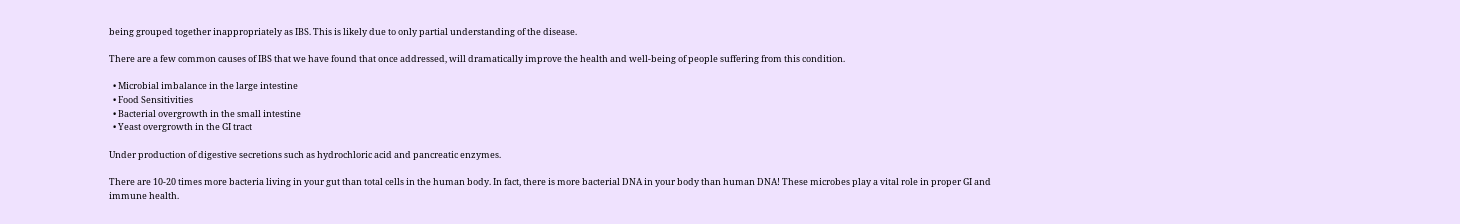being grouped together inappropriately as IBS. This is likely due to only partial understanding of the disease.

There are a few common causes of IBS that we have found that once addressed, will dramatically improve the health and well-being of people suffering from this condition.

  • Microbial imbalance in the large intestine
  • Food Sensitivities
  • Bacterial overgrowth in the small intestine
  • Yeast overgrowth in the GI tract

Under production of digestive secretions such as hydrochloric acid and pancreatic enzymes.

There are 10-20 times more bacteria living in your gut than total cells in the human body. In fact, there is more bacterial DNA in your body than human DNA! These microbes play a vital role in proper GI and immune health.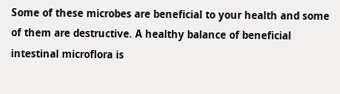Some of these microbes are beneficial to your health and some of them are destructive. A healthy balance of beneficial intestinal microflora is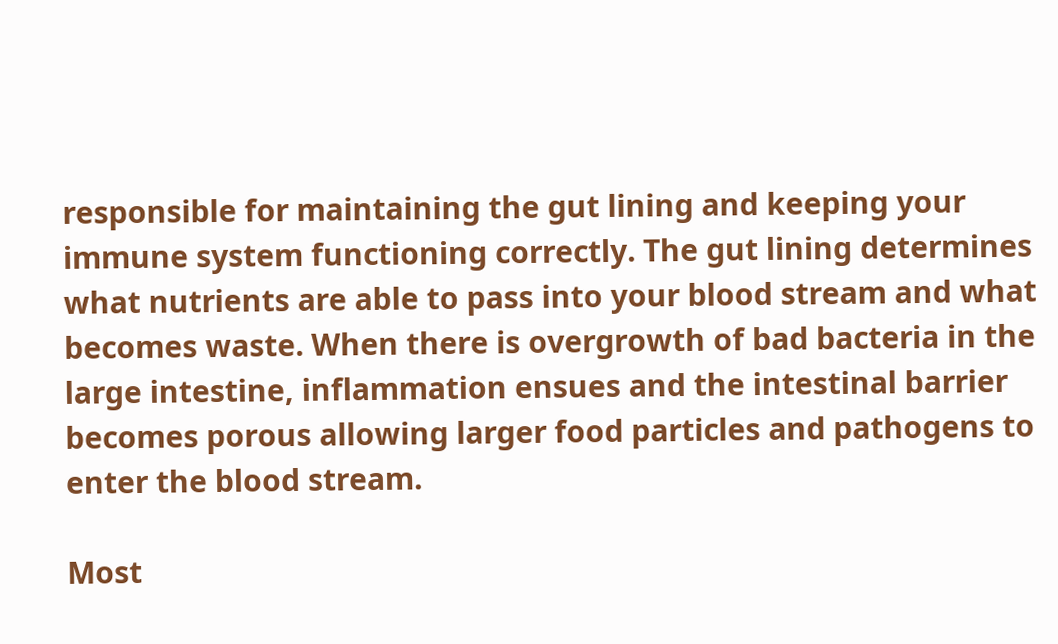responsible for maintaining the gut lining and keeping your immune system functioning correctly. The gut lining determines what nutrients are able to pass into your blood stream and what becomes waste. When there is overgrowth of bad bacteria in the large intestine, inflammation ensues and the intestinal barrier becomes porous allowing larger food particles and pathogens to enter the blood stream.

Most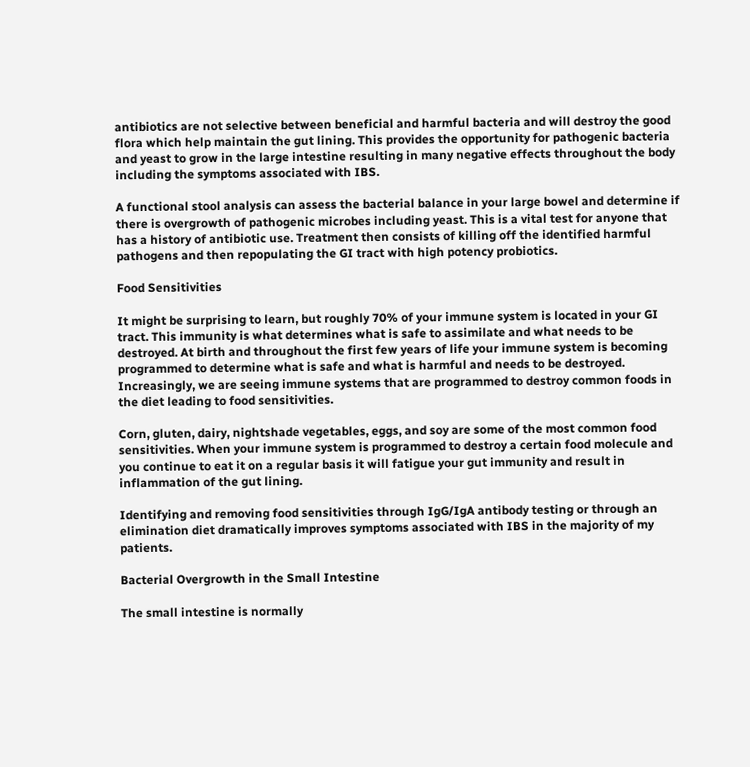antibiotics are not selective between beneficial and harmful bacteria and will destroy the good flora which help maintain the gut lining. This provides the opportunity for pathogenic bacteria and yeast to grow in the large intestine resulting in many negative effects throughout the body including the symptoms associated with IBS.

A functional stool analysis can assess the bacterial balance in your large bowel and determine if there is overgrowth of pathogenic microbes including yeast. This is a vital test for anyone that has a history of antibiotic use. Treatment then consists of killing off the identified harmful pathogens and then repopulating the GI tract with high potency probiotics.

Food Sensitivities

It might be surprising to learn, but roughly 70% of your immune system is located in your GI tract. This immunity is what determines what is safe to assimilate and what needs to be destroyed. At birth and throughout the first few years of life your immune system is becoming programmed to determine what is safe and what is harmful and needs to be destroyed. Increasingly, we are seeing immune systems that are programmed to destroy common foods in the diet leading to food sensitivities.

Corn, gluten, dairy, nightshade vegetables, eggs, and soy are some of the most common food sensitivities. When your immune system is programmed to destroy a certain food molecule and you continue to eat it on a regular basis it will fatigue your gut immunity and result in inflammation of the gut lining.

Identifying and removing food sensitivities through IgG/IgA antibody testing or through an elimination diet dramatically improves symptoms associated with IBS in the majority of my patients.

Bacterial Overgrowth in the Small Intestine

The small intestine is normally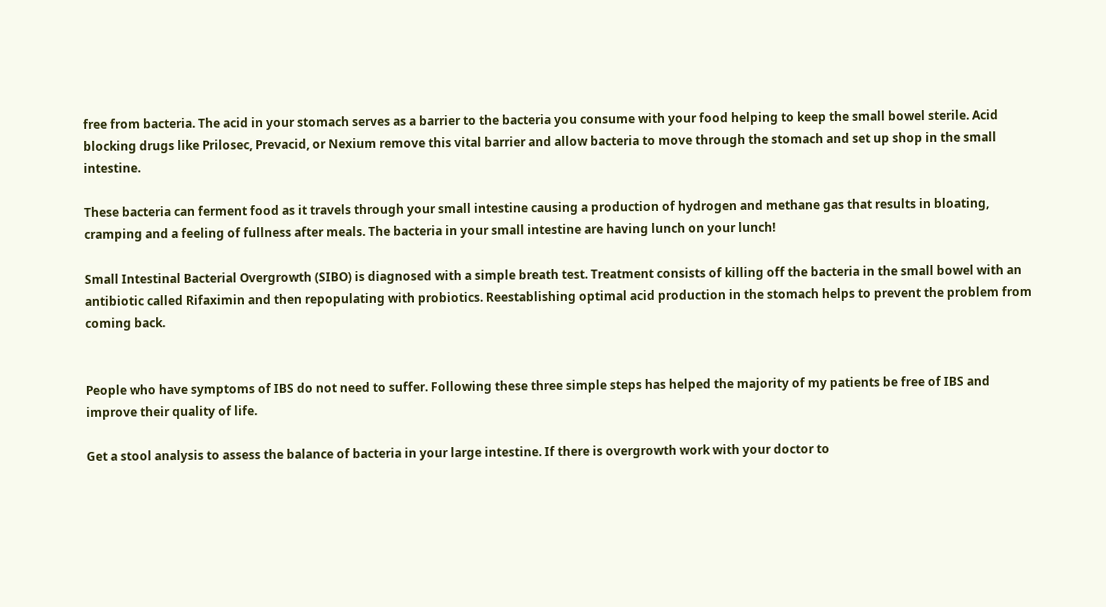free from bacteria. The acid in your stomach serves as a barrier to the bacteria you consume with your food helping to keep the small bowel sterile. Acid blocking drugs like Prilosec, Prevacid, or Nexium remove this vital barrier and allow bacteria to move through the stomach and set up shop in the small intestine.

These bacteria can ferment food as it travels through your small intestine causing a production of hydrogen and methane gas that results in bloating, cramping and a feeling of fullness after meals. The bacteria in your small intestine are having lunch on your lunch!

Small Intestinal Bacterial Overgrowth (SIBO) is diagnosed with a simple breath test. Treatment consists of killing off the bacteria in the small bowel with an antibiotic called Rifaximin and then repopulating with probiotics. Reestablishing optimal acid production in the stomach helps to prevent the problem from coming back.


People who have symptoms of IBS do not need to suffer. Following these three simple steps has helped the majority of my patients be free of IBS and improve their quality of life.

Get a stool analysis to assess the balance of bacteria in your large intestine. If there is overgrowth work with your doctor to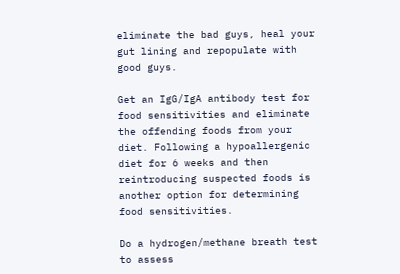eliminate the bad guys, heal your gut lining and repopulate with good guys.

Get an IgG/IgA antibody test for food sensitivities and eliminate the offending foods from your diet. Following a hypoallergenic diet for 6 weeks and then reintroducing suspected foods is another option for determining food sensitivities.

Do a hydrogen/methane breath test to assess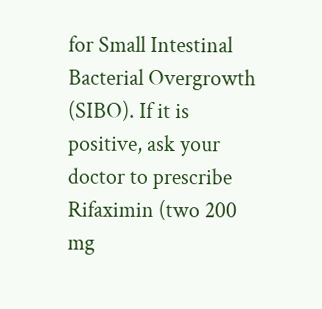for Small Intestinal Bacterial Overgrowth (SIBO). If it is positive, ask your doctor to prescribe Rifaximin (two 200 mg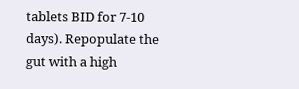tablets BID for 7-10 days). Repopulate the gut with a high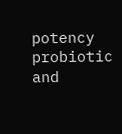potency probiotic and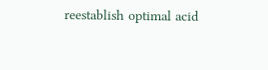reestablish optimal acid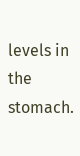levels in the stomach.